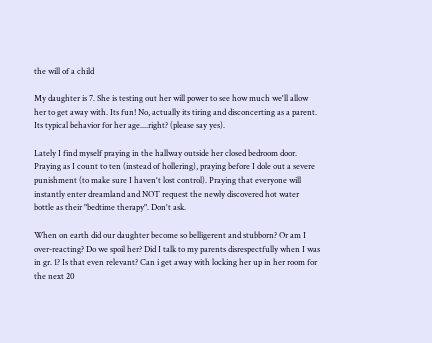the will of a child

My daughter is 7. She is testing out her will power to see how much we'll allow her to get away with. Its fun! No, actually its tiring and disconcerting as a parent. Its typical behavior for her age....right? (please say yes).

Lately I find myself praying in the hallway outside her closed bedroom door. Praying as I count to ten (instead of hollering), praying before I dole out a severe punishment (to make sure I haven't lost control). Praying that everyone will instantly enter dreamland and NOT request the newly discovered hot water bottle as their "bedtime therapy". Don't ask.

When on earth did our daughter become so belligerent and stubborn? Or am I over-reacting? Do we spoil her? Did I talk to my parents disrespectfully when I was in gr. 1? Is that even relevant? Can i get away with locking her up in her room for the next 20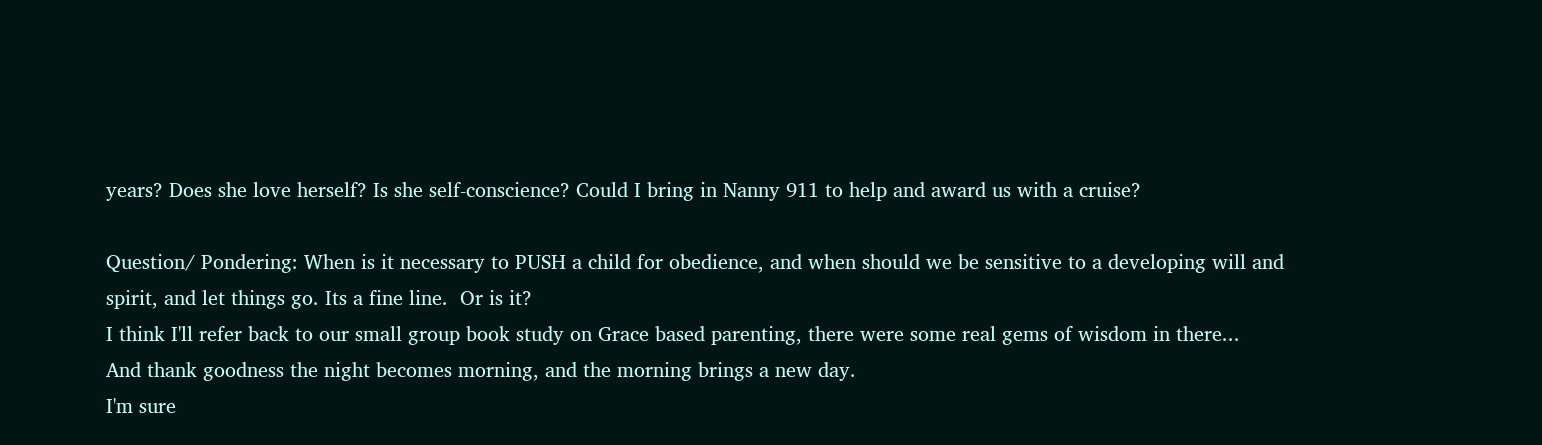years? Does she love herself? Is she self-conscience? Could I bring in Nanny 911 to help and award us with a cruise?

Question/ Pondering: When is it necessary to PUSH a child for obedience, and when should we be sensitive to a developing will and spirit, and let things go. Its a fine line.  Or is it?
I think I'll refer back to our small group book study on Grace based parenting, there were some real gems of wisdom in there...
And thank goodness the night becomes morning, and the morning brings a new day.
I'm sure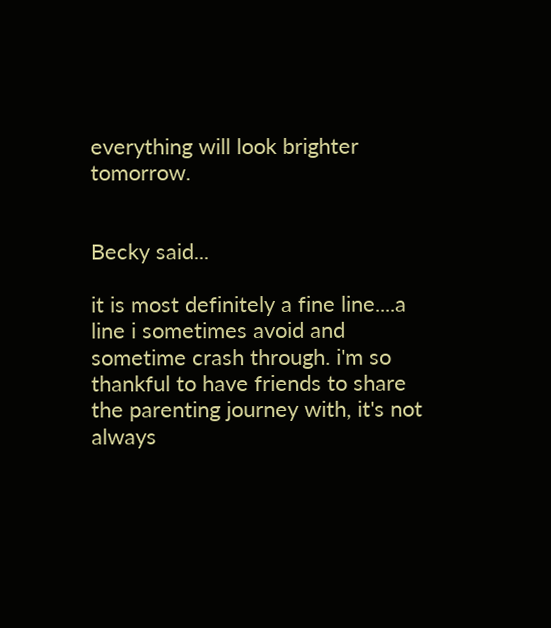everything will look brighter tomorrow.


Becky said...

it is most definitely a fine line....a line i sometimes avoid and sometime crash through. i'm so thankful to have friends to share the parenting journey with, it's not always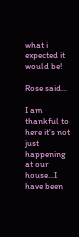what i expected it would be!

Rose said...

I am thankful to here it's not just happening at our house...I have been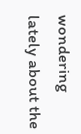wondering lately about the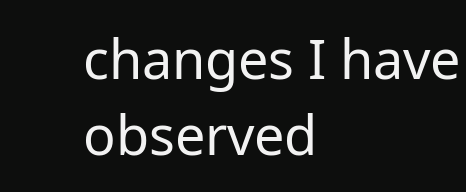changes I have observed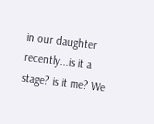in our daughter recently...is it a stage? is it me? We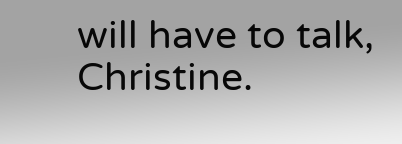will have to talk, Christine.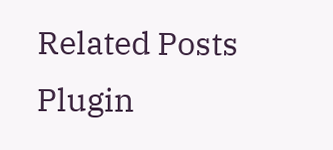Related Posts Plugin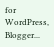for WordPress, Blogger...